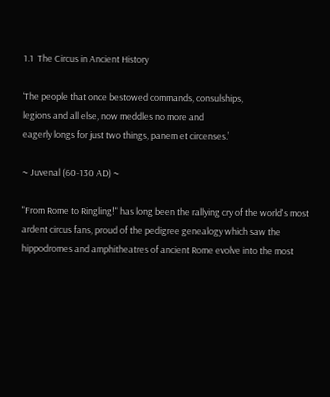1.1  The Circus in Ancient History

‘The people that once bestowed commands, consulships,
legions and all else, now meddles no more and
eagerly longs for just two things, panem et circenses.’

~ Juvenal (60-130 AD) ~

"From Rome to Ringling!" has long been the rallying cry of the world's most ardent circus fans, proud of the pedigree genealogy which saw the hippodromes and amphitheatres of ancient Rome evolve into the most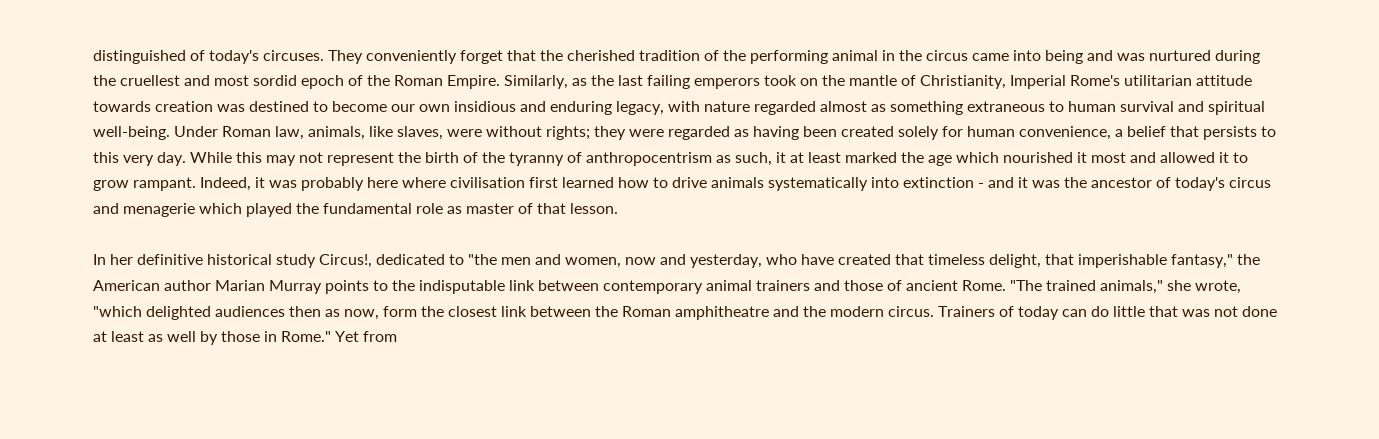distinguished of today's circuses. They conveniently forget that the cherished tradition of the performing animal in the circus came into being and was nurtured during the cruellest and most sordid epoch of the Roman Empire. Similarly, as the last failing emperors took on the mantle of Christianity, Imperial Rome's utilitarian attitude towards creation was destined to become our own insidious and enduring legacy, with nature regarded almost as something extraneous to human survival and spiritual well-being. Under Roman law, animals, like slaves, were without rights; they were regarded as having been created solely for human convenience, a belief that persists to this very day. While this may not represent the birth of the tyranny of anthropocentrism as such, it at least marked the age which nourished it most and allowed it to grow rampant. Indeed, it was probably here where civilisation first learned how to drive animals systematically into extinction - and it was the ancestor of today's circus and menagerie which played the fundamental role as master of that lesson.

In her definitive historical study Circus!, dedicated to "the men and women, now and yesterday, who have created that timeless delight, that imperishable fantasy," the American author Marian Murray points to the indisputable link between contemporary animal trainers and those of ancient Rome. "The trained animals," she wrote, "which delighted audiences then as now, form the closest link between the Roman amphitheatre and the modern circus. Trainers of today can do little that was not done at least as well by those in Rome." Yet from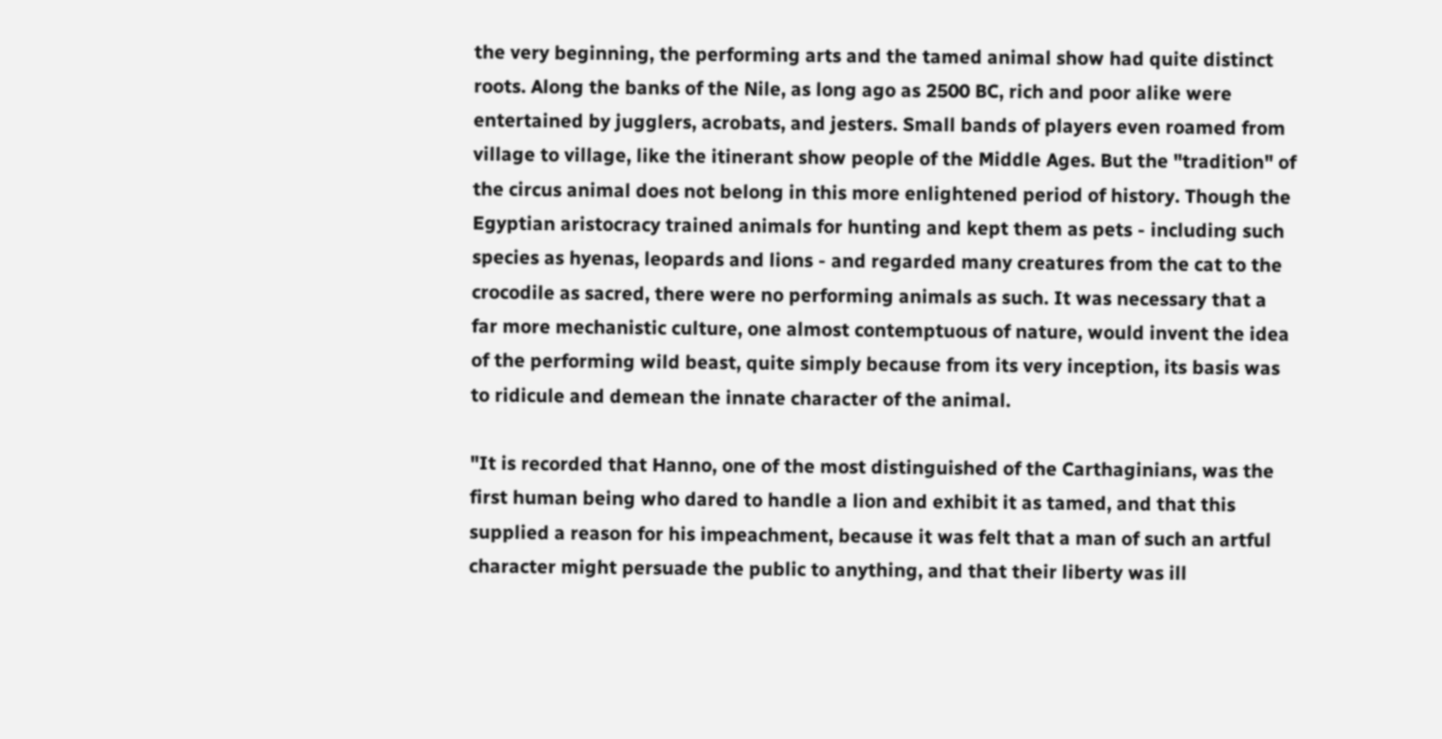the very beginning, the performing arts and the tamed animal show had quite distinct roots. Along the banks of the Nile, as long ago as 2500 BC, rich and poor alike were entertained by jugglers, acrobats, and jesters. Small bands of players even roamed from village to village, like the itinerant show people of the Middle Ages. But the "tradition" of the circus animal does not belong in this more enlightened period of history. Though the Egyptian aristocracy trained animals for hunting and kept them as pets - including such species as hyenas, leopards and lions - and regarded many creatures from the cat to the crocodile as sacred, there were no performing animals as such. It was necessary that a far more mechanistic culture, one almost contemptuous of nature, would invent the idea of the performing wild beast, quite simply because from its very inception, its basis was to ridicule and demean the innate character of the animal.

"It is recorded that Hanno, one of the most distinguished of the Carthaginians, was the first human being who dared to handle a lion and exhibit it as tamed, and that this supplied a reason for his impeachment, because it was felt that a man of such an artful character might persuade the public to anything, and that their liberty was ill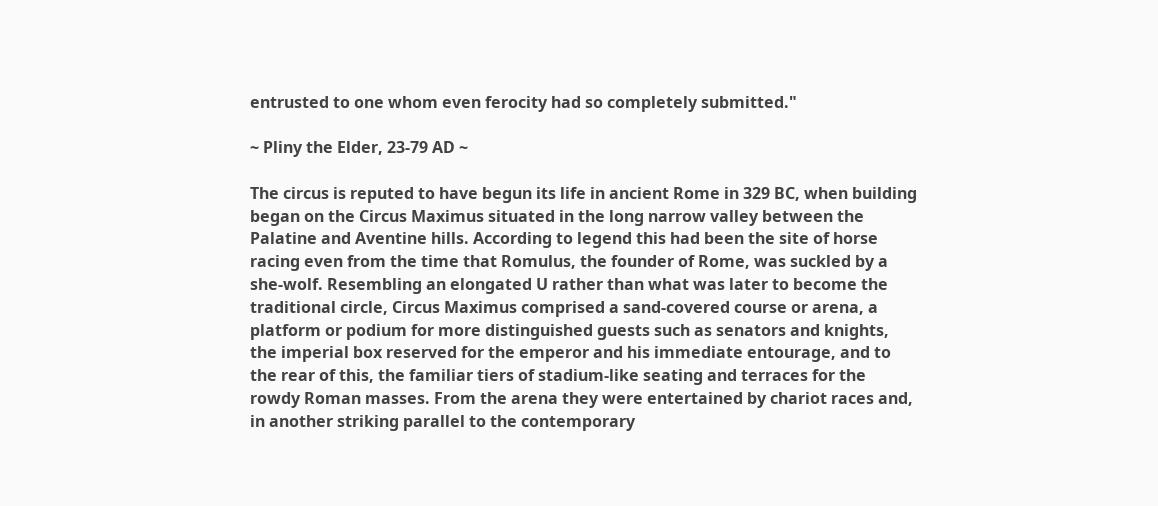entrusted to one whom even ferocity had so completely submitted."

~ Pliny the Elder, 23-79 AD ~

The circus is reputed to have begun its life in ancient Rome in 329 BC, when building began on the Circus Maximus situated in the long narrow valley between the Palatine and Aventine hills. According to legend this had been the site of horse racing even from the time that Romulus, the founder of Rome, was suckled by a she-wolf. Resembling an elongated U rather than what was later to become the traditional circle, Circus Maximus comprised a sand-covered course or arena, a platform or podium for more distinguished guests such as senators and knights, the imperial box reserved for the emperor and his immediate entourage, and to the rear of this, the familiar tiers of stadium-like seating and terraces for the rowdy Roman masses. From the arena they were entertained by chariot races and, in another striking parallel to the contemporary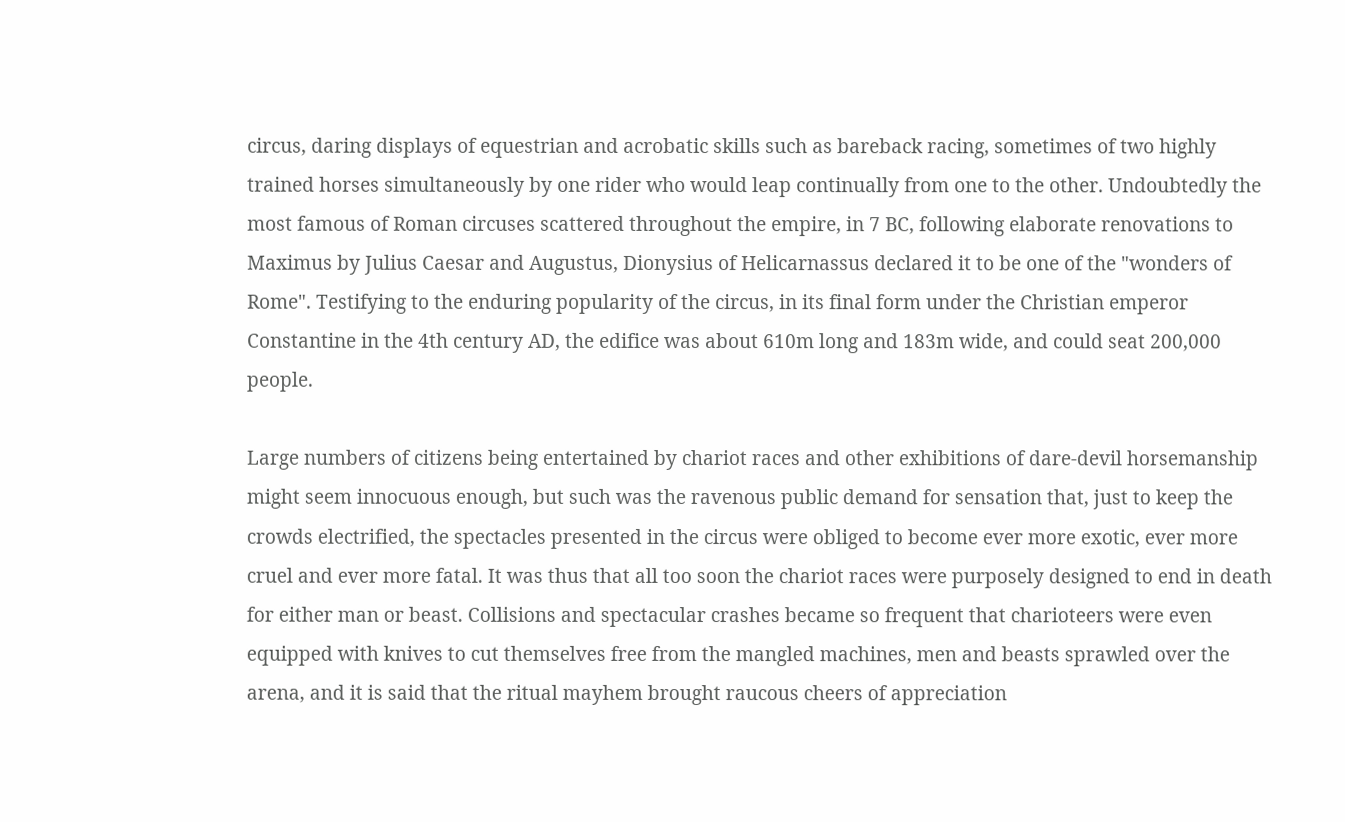circus, daring displays of equestrian and acrobatic skills such as bareback racing, sometimes of two highly trained horses simultaneously by one rider who would leap continually from one to the other. Undoubtedly the most famous of Roman circuses scattered throughout the empire, in 7 BC, following elaborate renovations to Maximus by Julius Caesar and Augustus, Dionysius of Helicarnassus declared it to be one of the "wonders of Rome". Testifying to the enduring popularity of the circus, in its final form under the Christian emperor Constantine in the 4th century AD, the edifice was about 610m long and 183m wide, and could seat 200,000 people.

Large numbers of citizens being entertained by chariot races and other exhibitions of dare-devil horsemanship might seem innocuous enough, but such was the ravenous public demand for sensation that, just to keep the crowds electrified, the spectacles presented in the circus were obliged to become ever more exotic, ever more cruel and ever more fatal. It was thus that all too soon the chariot races were purposely designed to end in death for either man or beast. Collisions and spectacular crashes became so frequent that charioteers were even equipped with knives to cut themselves free from the mangled machines, men and beasts sprawled over the arena, and it is said that the ritual mayhem brought raucous cheers of appreciation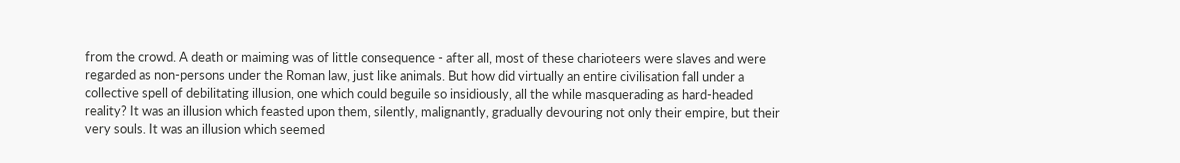from the crowd. A death or maiming was of little consequence - after all, most of these charioteers were slaves and were regarded as non-persons under the Roman law, just like animals. But how did virtually an entire civilisation fall under a collective spell of debilitating illusion, one which could beguile so insidiously, all the while masquerading as hard-headed reality? It was an illusion which feasted upon them, silently, malignantly, gradually devouring not only their empire, but their very souls. It was an illusion which seemed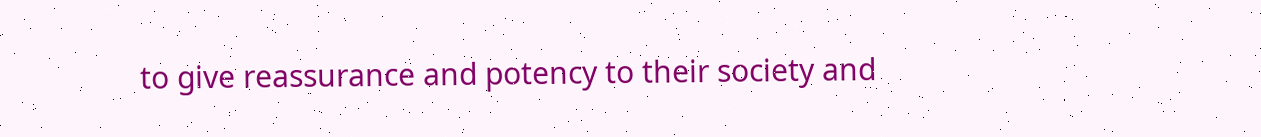to give reassurance and potency to their society and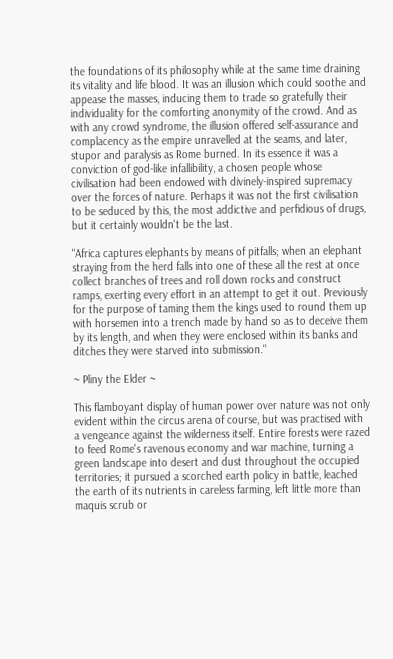the foundations of its philosophy while at the same time draining its vitality and life blood. It was an illusion which could soothe and appease the masses, inducing them to trade so gratefully their individuality for the comforting anonymity of the crowd. And as with any crowd syndrome, the illusion offered self-assurance and complacency as the empire unravelled at the seams, and later, stupor and paralysis as Rome burned. In its essence it was a conviction of god-like infallibility, a chosen people whose civilisation had been endowed with divinely-inspired supremacy over the forces of nature. Perhaps it was not the first civilisation to be seduced by this, the most addictive and perfidious of drugs, but it certainly wouldn't be the last.

"Africa captures elephants by means of pitfalls; when an elephant straying from the herd falls into one of these all the rest at once collect branches of trees and roll down rocks and construct ramps, exerting every effort in an attempt to get it out. Previously for the purpose of taming them the kings used to round them up with horsemen into a trench made by hand so as to deceive them by its length, and when they were enclosed within its banks and ditches they were starved into submission."

~ Pliny the Elder ~

This flamboyant display of human power over nature was not only evident within the circus arena of course, but was practised with a vengeance against the wilderness itself. Entire forests were razed to feed Rome's ravenous economy and war machine, turning a green landscape into desert and dust throughout the occupied territories; it pursued a scorched earth policy in battle, leached the earth of its nutrients in careless farming, left little more than maquis scrub or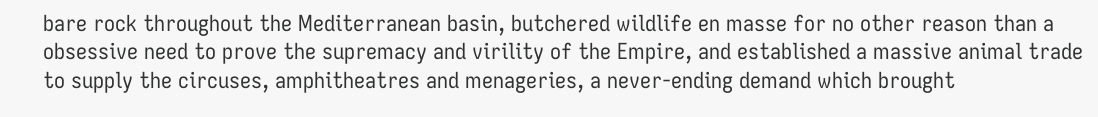bare rock throughout the Mediterranean basin, butchered wildlife en masse for no other reason than a obsessive need to prove the supremacy and virility of the Empire, and established a massive animal trade to supply the circuses, amphitheatres and menageries, a never-ending demand which brought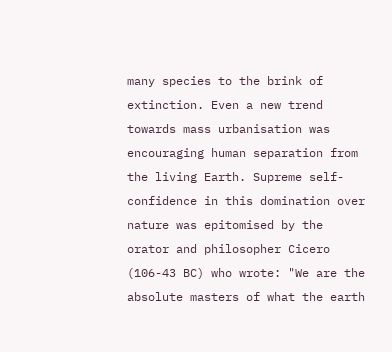many species to the brink of extinction. Even a new trend towards mass urbanisation was encouraging human separation from the living Earth. Supreme self-confidence in this domination over nature was epitomised by the orator and philosopher Cicero (106-43 BC) who wrote: "We are the absolute masters of what the earth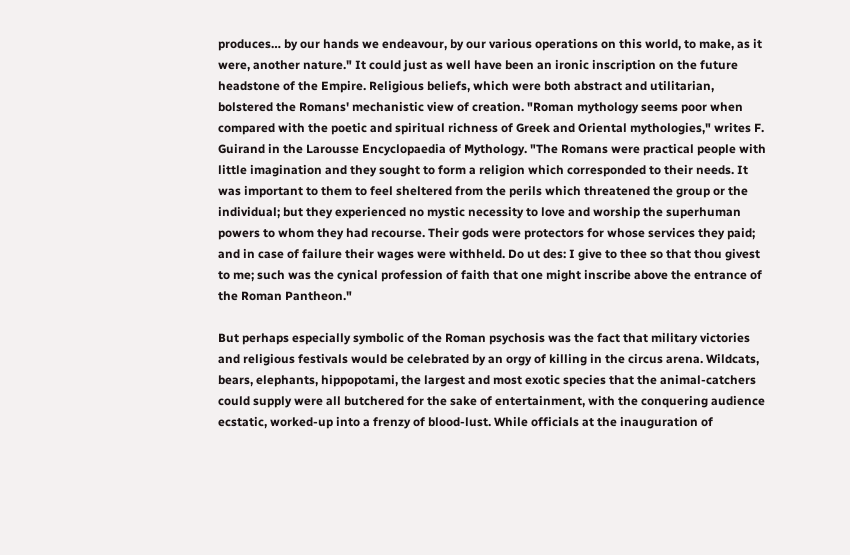produces… by our hands we endeavour, by our various operations on this world, to make, as it were, another nature." It could just as well have been an ironic inscription on the future headstone of the Empire. Religious beliefs, which were both abstract and utilitarian, bolstered the Romans' mechanistic view of creation. "Roman mythology seems poor when compared with the poetic and spiritual richness of Greek and Oriental mythologies," writes F. Guirand in the Larousse Encyclopaedia of Mythology. "The Romans were practical people with little imagination and they sought to form a religion which corresponded to their needs. It was important to them to feel sheltered from the perils which threatened the group or the individual; but they experienced no mystic necessity to love and worship the superhuman powers to whom they had recourse. Their gods were protectors for whose services they paid; and in case of failure their wages were withheld. Do ut des: I give to thee so that thou givest to me; such was the cynical profession of faith that one might inscribe above the entrance of the Roman Pantheon."

But perhaps especially symbolic of the Roman psychosis was the fact that military victories and religious festivals would be celebrated by an orgy of killing in the circus arena. Wildcats, bears, elephants, hippopotami, the largest and most exotic species that the animal-catchers could supply were all butchered for the sake of entertainment, with the conquering audience ecstatic, worked-up into a frenzy of blood-lust. While officials at the inauguration of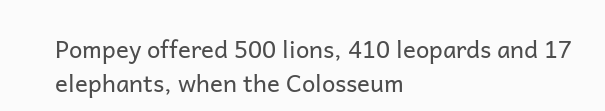Pompey offered 500 lions, 410 leopards and 17 elephants, when the Colosseum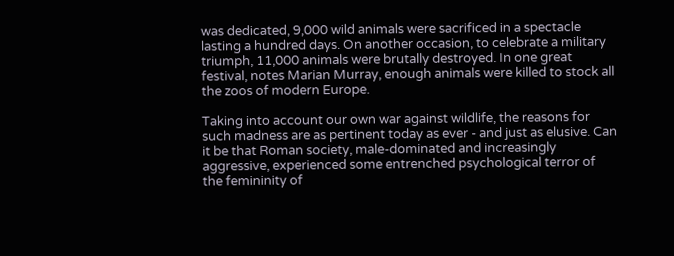was dedicated, 9,000 wild animals were sacrificed in a spectacle lasting a hundred days. On another occasion, to celebrate a military triumph, 11,000 animals were brutally destroyed. In one great festival, notes Marian Murray, enough animals were killed to stock all the zoos of modern Europe.

Taking into account our own war against wildlife, the reasons for such madness are as pertinent today as ever - and just as elusive. Can it be that Roman society, male-dominated and increasingly aggressive, experienced some entrenched psychological terror of the femininity of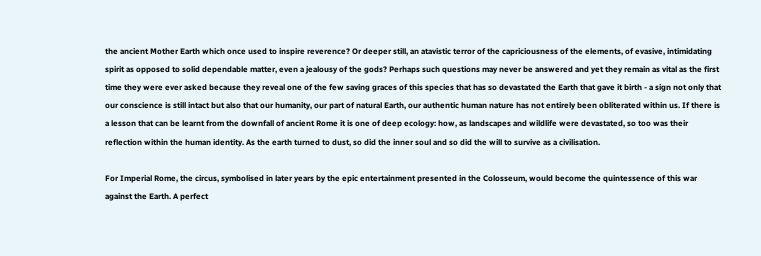the ancient Mother Earth which once used to inspire reverence? Or deeper still, an atavistic terror of the capriciousness of the elements, of evasive, intimidating spirit as opposed to solid dependable matter, even a jealousy of the gods? Perhaps such questions may never be answered and yet they remain as vital as the first time they were ever asked because they reveal one of the few saving graces of this species that has so devastated the Earth that gave it birth - a sign not only that our conscience is still intact but also that our humanity, our part of natural Earth, our authentic human nature has not entirely been obliterated within us. If there is a lesson that can be learnt from the downfall of ancient Rome it is one of deep ecology: how, as landscapes and wildlife were devastated, so too was their reflection within the human identity. As the earth turned to dust, so did the inner soul and so did the will to survive as a civilisation.

For Imperial Rome, the circus, symbolised in later years by the epic entertainment presented in the Colosseum, would become the quintessence of this war against the Earth. A perfect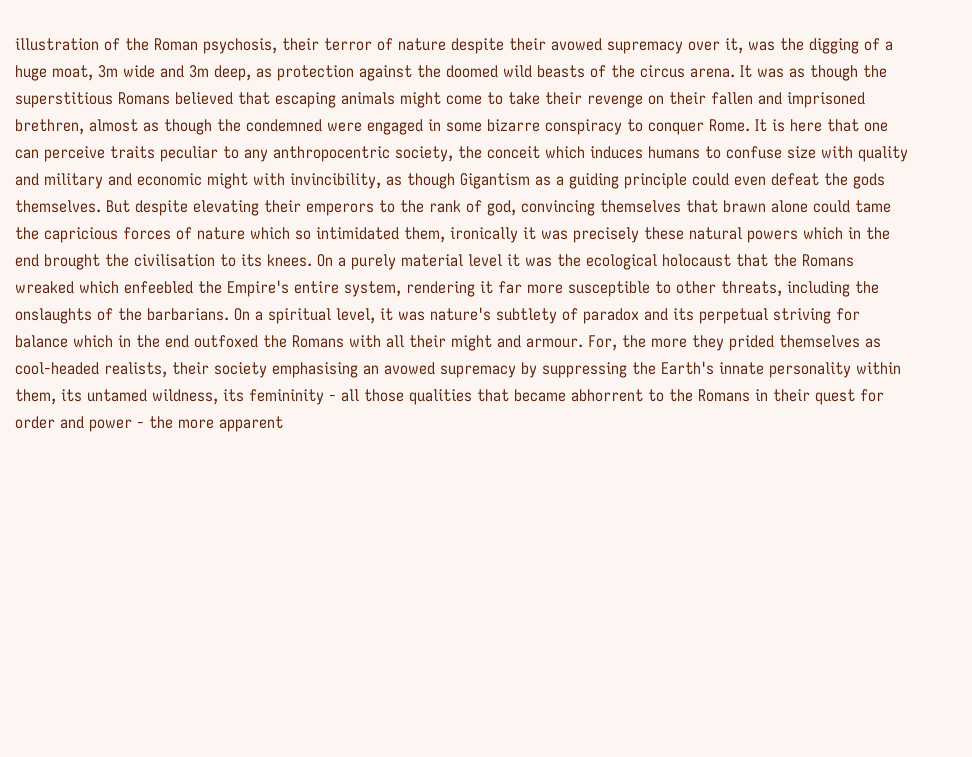illustration of the Roman psychosis, their terror of nature despite their avowed supremacy over it, was the digging of a huge moat, 3m wide and 3m deep, as protection against the doomed wild beasts of the circus arena. It was as though the superstitious Romans believed that escaping animals might come to take their revenge on their fallen and imprisoned brethren, almost as though the condemned were engaged in some bizarre conspiracy to conquer Rome. It is here that one can perceive traits peculiar to any anthropocentric society, the conceit which induces humans to confuse size with quality and military and economic might with invincibility, as though Gigantism as a guiding principle could even defeat the gods themselves. But despite elevating their emperors to the rank of god, convincing themselves that brawn alone could tame the capricious forces of nature which so intimidated them, ironically it was precisely these natural powers which in the end brought the civilisation to its knees. On a purely material level it was the ecological holocaust that the Romans wreaked which enfeebled the Empire's entire system, rendering it far more susceptible to other threats, including the onslaughts of the barbarians. On a spiritual level, it was nature's subtlety of paradox and its perpetual striving for balance which in the end outfoxed the Romans with all their might and armour. For, the more they prided themselves as cool-headed realists, their society emphasising an avowed supremacy by suppressing the Earth's innate personality within them, its untamed wildness, its femininity - all those qualities that became abhorrent to the Romans in their quest for order and power - the more apparent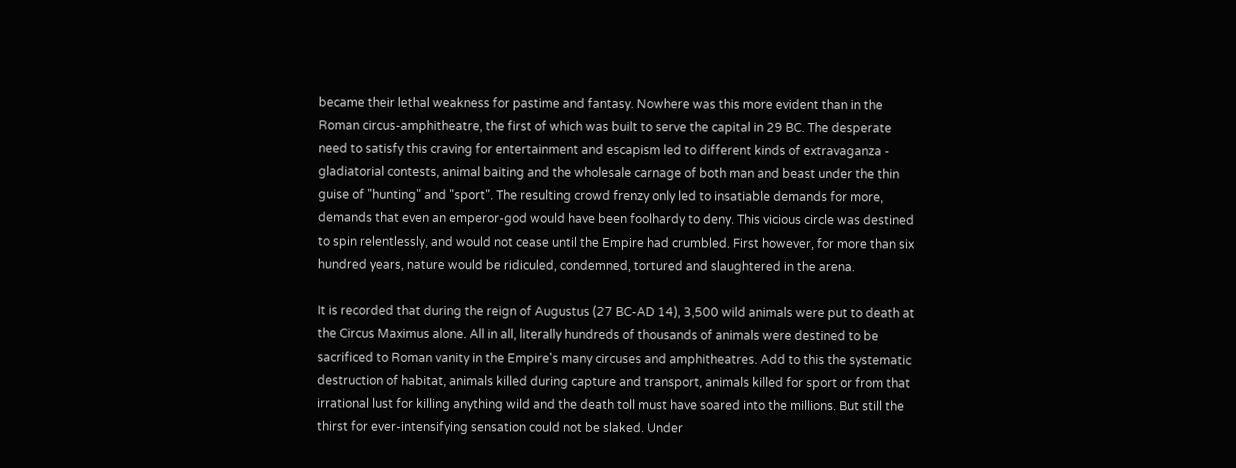became their lethal weakness for pastime and fantasy. Nowhere was this more evident than in the Roman circus-amphitheatre, the first of which was built to serve the capital in 29 BC. The desperate need to satisfy this craving for entertainment and escapism led to different kinds of extravaganza - gladiatorial contests, animal baiting and the wholesale carnage of both man and beast under the thin guise of "hunting" and "sport". The resulting crowd frenzy only led to insatiable demands for more, demands that even an emperor-god would have been foolhardy to deny. This vicious circle was destined to spin relentlessly, and would not cease until the Empire had crumbled. First however, for more than six hundred years, nature would be ridiculed, condemned, tortured and slaughtered in the arena.

It is recorded that during the reign of Augustus (27 BC-AD 14), 3,500 wild animals were put to death at the Circus Maximus alone. All in all, literally hundreds of thousands of animals were destined to be sacrificed to Roman vanity in the Empire's many circuses and amphitheatres. Add to this the systematic destruction of habitat, animals killed during capture and transport, animals killed for sport or from that irrational lust for killing anything wild and the death toll must have soared into the millions. But still the thirst for ever-intensifying sensation could not be slaked. Under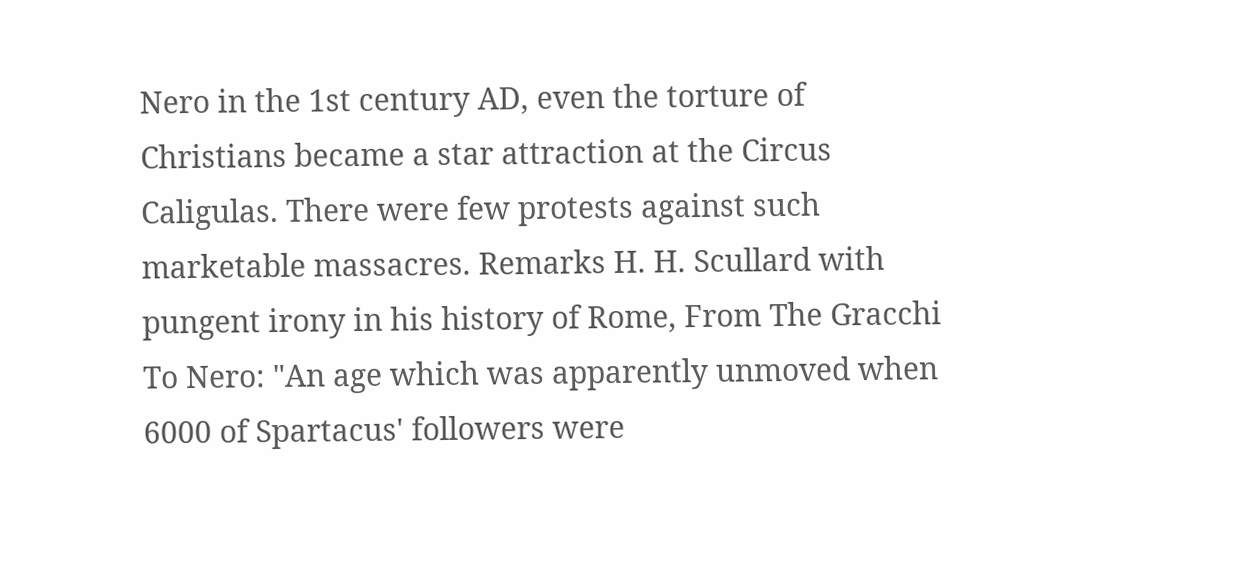Nero in the 1st century AD, even the torture of Christians became a star attraction at the Circus Caligulas. There were few protests against such marketable massacres. Remarks H. H. Scullard with pungent irony in his history of Rome, From The Gracchi To Nero: "An age which was apparently unmoved when 6000 of Spartacus' followers were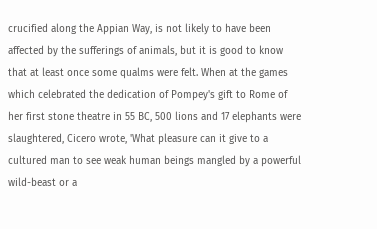crucified along the Appian Way, is not likely to have been affected by the sufferings of animals, but it is good to know that at least once some qualms were felt. When at the games which celebrated the dedication of Pompey's gift to Rome of her first stone theatre in 55 BC, 500 lions and 17 elephants were slaughtered, Cicero wrote, 'What pleasure can it give to a cultured man to see weak human beings mangled by a powerful wild-beast or a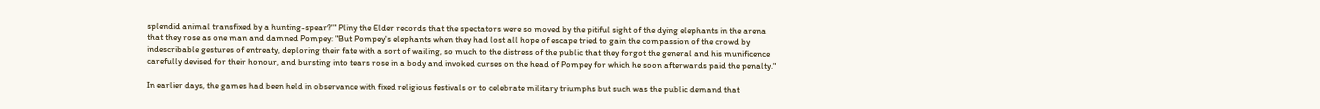splendid animal transfixed by a hunting-spear?'" Pliny the Elder records that the spectators were so moved by the pitiful sight of the dying elephants in the arena that they rose as one man and damned Pompey: "But Pompey's elephants when they had lost all hope of escape tried to gain the compassion of the crowd by indescribable gestures of entreaty, deploring their fate with a sort of wailing, so much to the distress of the public that they forgot the general and his munificence carefully devised for their honour, and bursting into tears rose in a body and invoked curses on the head of Pompey for which he soon afterwards paid the penalty."

In earlier days, the games had been held in observance with fixed religious festivals or to celebrate military triumphs but such was the public demand that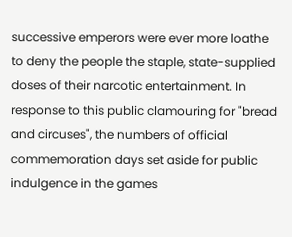successive emperors were ever more loathe to deny the people the staple, state-supplied doses of their narcotic entertainment. In response to this public clamouring for "bread and circuses", the numbers of official commemoration days set aside for public indulgence in the games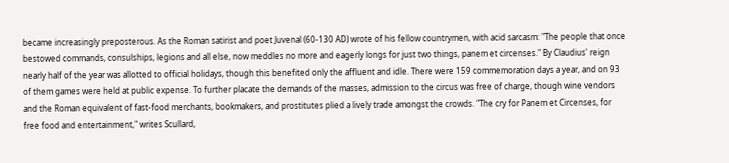became increasingly preposterous. As the Roman satirist and poet Juvenal (60-130 AD) wrote of his fellow countrymen, with acid sarcasm: "The people that once bestowed commands, consulships, legions and all else, now meddles no more and eagerly longs for just two things, panem et circenses." By Claudius' reign nearly half of the year was allotted to official holidays, though this benefited only the affluent and idle. There were 159 commemoration days a year, and on 93 of them games were held at public expense. To further placate the demands of the masses, admission to the circus was free of charge, though wine vendors and the Roman equivalent of fast-food merchants, bookmakers, and prostitutes plied a lively trade amongst the crowds. "The cry for Panem et Circenses, for free food and entertainment," writes Scullard,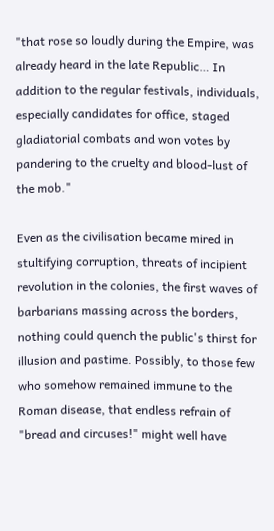"that rose so loudly during the Empire, was already heard in the late Republic… In addition to the regular festivals, individuals, especially candidates for office, staged gladiatorial combats and won votes by pandering to the cruelty and blood-lust of the mob."

Even as the civilisation became mired in stultifying corruption, threats of incipient revolution in the colonies, the first waves of barbarians massing across the borders, nothing could quench the public's thirst for illusion and pastime. Possibly, to those few who somehow remained immune to the Roman disease, that endless refrain of "bread and circuses!" might well have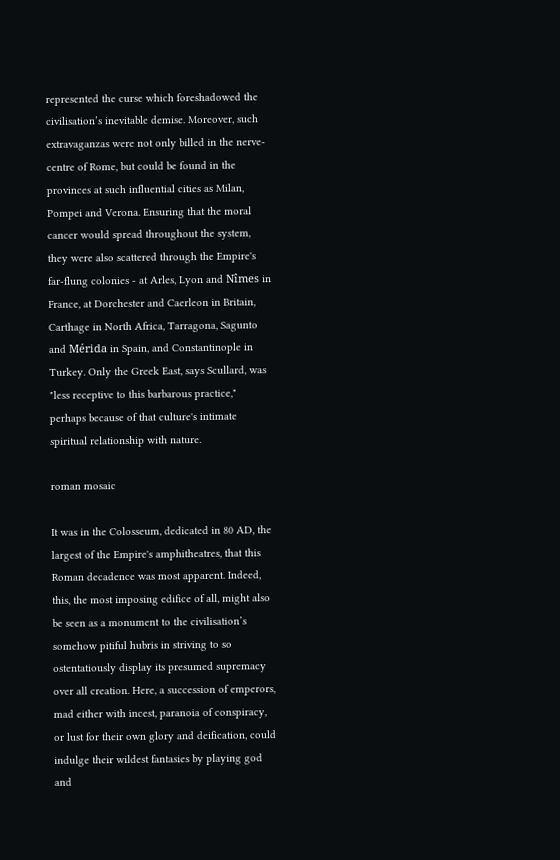represented the curse which foreshadowed the civilisation’s inevitable demise. Moreover, such extravaganzas were not only billed in the nerve-centre of Rome, but could be found in the provinces at such influential cities as Milan, Pompei and Verona. Ensuring that the moral cancer would spread throughout the system, they were also scattered through the Empire's far-flung colonies - at Arles, Lyon and Nîmes in France, at Dorchester and Caerleon in Britain, Carthage in North Africa, Tarragona, Sagunto and Mérida in Spain, and Constantinople in Turkey. Only the Greek East, says Scullard, was "less receptive to this barbarous practice," perhaps because of that culture's intimate spiritual relationship with nature.

roman mosaic

It was in the Colosseum, dedicated in 80 AD, the largest of the Empire's amphitheatres, that this Roman decadence was most apparent. Indeed, this, the most imposing edifice of all, might also be seen as a monument to the civilisation’s somehow pitiful hubris in striving to so ostentatiously display its presumed supremacy over all creation. Here, a succession of emperors, mad either with incest, paranoia of conspiracy, or lust for their own glory and deification, could indulge their wildest fantasies by playing god and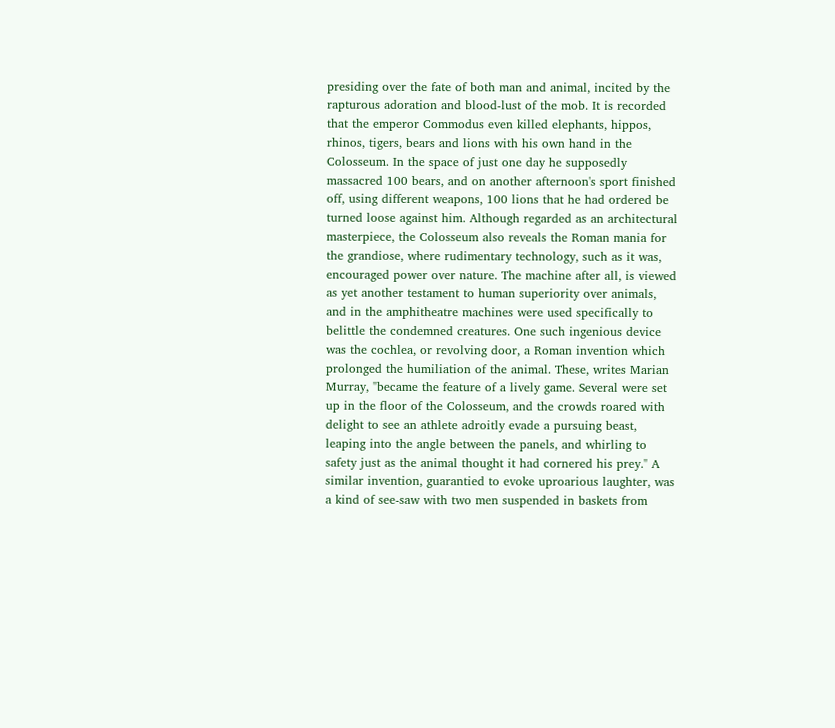presiding over the fate of both man and animal, incited by the rapturous adoration and blood-lust of the mob. It is recorded that the emperor Commodus even killed elephants, hippos, rhinos, tigers, bears and lions with his own hand in the Colosseum. In the space of just one day he supposedly massacred 100 bears, and on another afternoon's sport finished off, using different weapons, 100 lions that he had ordered be turned loose against him. Although regarded as an architectural masterpiece, the Colosseum also reveals the Roman mania for the grandiose, where rudimentary technology, such as it was, encouraged power over nature. The machine after all, is viewed as yet another testament to human superiority over animals, and in the amphitheatre machines were used specifically to belittle the condemned creatures. One such ingenious device was the cochlea, or revolving door, a Roman invention which prolonged the humiliation of the animal. These, writes Marian Murray, "became the feature of a lively game. Several were set up in the floor of the Colosseum, and the crowds roared with delight to see an athlete adroitly evade a pursuing beast, leaping into the angle between the panels, and whirling to safety just as the animal thought it had cornered his prey." A similar invention, guarantied to evoke uproarious laughter, was a kind of see-saw with two men suspended in baskets from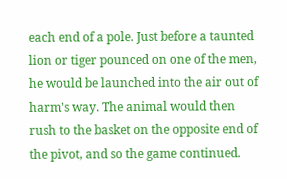each end of a pole. Just before a taunted lion or tiger pounced on one of the men, he would be launched into the air out of harm's way. The animal would then rush to the basket on the opposite end of the pivot, and so the game continued.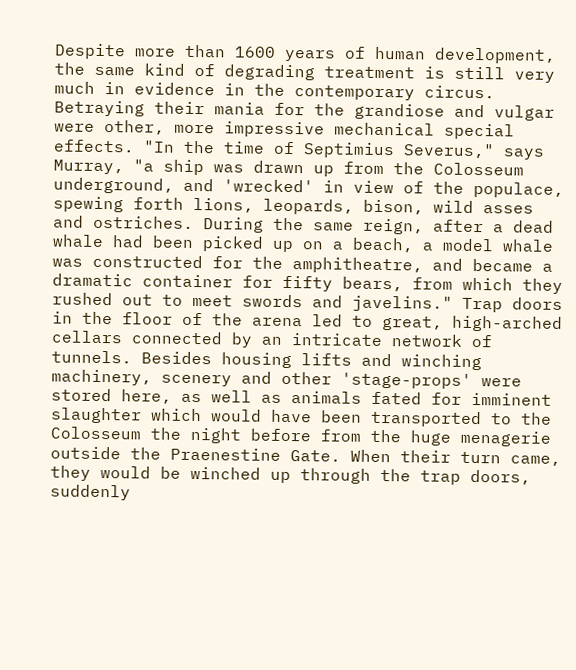Despite more than 1600 years of human development, the same kind of degrading treatment is still very much in evidence in the contemporary circus. Betraying their mania for the grandiose and vulgar were other, more impressive mechanical special effects. "In the time of Septimius Severus," says Murray, "a ship was drawn up from the Colosseum underground, and 'wrecked' in view of the populace, spewing forth lions, leopards, bison, wild asses and ostriches. During the same reign, after a dead whale had been picked up on a beach, a model whale was constructed for the amphitheatre, and became a dramatic container for fifty bears, from which they rushed out to meet swords and javelins." Trap doors in the floor of the arena led to great, high-arched cellars connected by an intricate network of tunnels. Besides housing lifts and winching machinery, scenery and other 'stage-props' were stored here, as well as animals fated for imminent slaughter which would have been transported to the Colosseum the night before from the huge menagerie outside the Praenestine Gate. When their turn came, they would be winched up through the trap doors, suddenly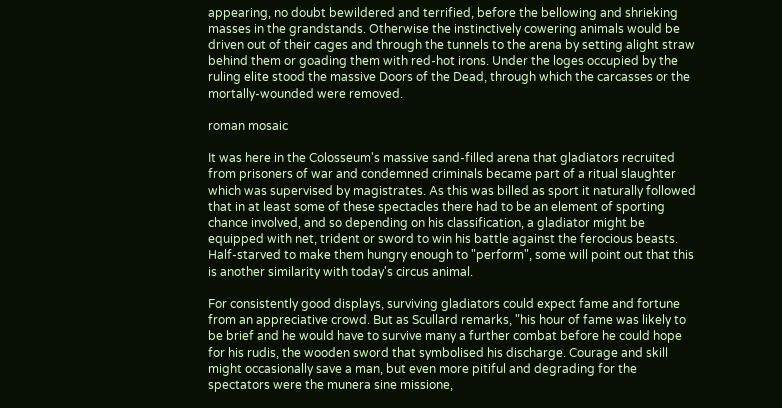appearing, no doubt bewildered and terrified, before the bellowing and shrieking masses in the grandstands. Otherwise the instinctively cowering animals would be driven out of their cages and through the tunnels to the arena by setting alight straw behind them or goading them with red-hot irons. Under the loges occupied by the ruling elite stood the massive Doors of the Dead, through which the carcasses or the mortally-wounded were removed.

roman mosaic

It was here in the Colosseum's massive sand-filled arena that gladiators recruited from prisoners of war and condemned criminals became part of a ritual slaughter which was supervised by magistrates. As this was billed as sport it naturally followed that in at least some of these spectacles there had to be an element of sporting chance involved, and so depending on his classification, a gladiator might be equipped with net, trident or sword to win his battle against the ferocious beasts. Half-starved to make them hungry enough to "perform", some will point out that this is another similarity with today's circus animal.

For consistently good displays, surviving gladiators could expect fame and fortune from an appreciative crowd. But as Scullard remarks, "his hour of fame was likely to be brief and he would have to survive many a further combat before he could hope for his rudis, the wooden sword that symbolised his discharge. Courage and skill might occasionally save a man, but even more pitiful and degrading for the spectators were the munera sine missione,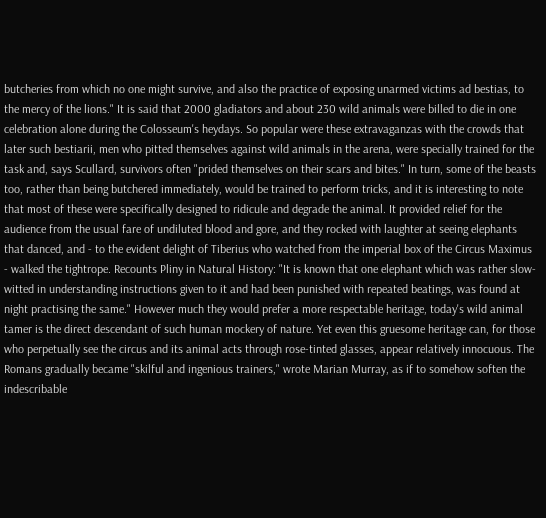butcheries from which no one might survive, and also the practice of exposing unarmed victims ad bestias, to the mercy of the lions." It is said that 2000 gladiators and about 230 wild animals were billed to die in one celebration alone during the Colosseum's heydays. So popular were these extravaganzas with the crowds that later such bestiarii, men who pitted themselves against wild animals in the arena, were specially trained for the task and, says Scullard, survivors often "prided themselves on their scars and bites." In turn, some of the beasts too, rather than being butchered immediately, would be trained to perform tricks, and it is interesting to note that most of these were specifically designed to ridicule and degrade the animal. It provided relief for the audience from the usual fare of undiluted blood and gore, and they rocked with laughter at seeing elephants that danced, and - to the evident delight of Tiberius who watched from the imperial box of the Circus Maximus - walked the tightrope. Recounts Pliny in Natural History: "It is known that one elephant which was rather slow-witted in understanding instructions given to it and had been punished with repeated beatings, was found at night practising the same." However much they would prefer a more respectable heritage, today's wild animal tamer is the direct descendant of such human mockery of nature. Yet even this gruesome heritage can, for those who perpetually see the circus and its animal acts through rose-tinted glasses, appear relatively innocuous. The Romans gradually became "skilful and ingenious trainers," wrote Marian Murray, as if to somehow soften the indescribable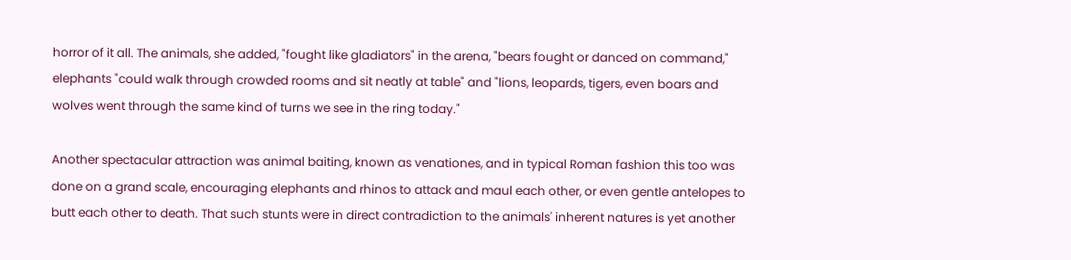horror of it all. The animals, she added, "fought like gladiators" in the arena, "bears fought or danced on command," elephants "could walk through crowded rooms and sit neatly at table" and "lions, leopards, tigers, even boars and wolves went through the same kind of turns we see in the ring today."

Another spectacular attraction was animal baiting, known as venationes, and in typical Roman fashion this too was done on a grand scale, encouraging elephants and rhinos to attack and maul each other, or even gentle antelopes to butt each other to death. That such stunts were in direct contradiction to the animals' inherent natures is yet another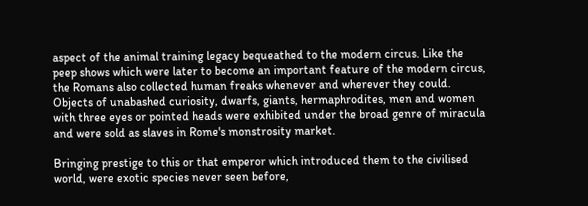aspect of the animal training legacy bequeathed to the modern circus. Like the peep shows which were later to become an important feature of the modern circus, the Romans also collected human freaks whenever and wherever they could. Objects of unabashed curiosity, dwarfs, giants, hermaphrodites, men and women with three eyes or pointed heads were exhibited under the broad genre of miracula and were sold as slaves in Rome's monstrosity market.

Bringing prestige to this or that emperor which introduced them to the civilised world, were exotic species never seen before,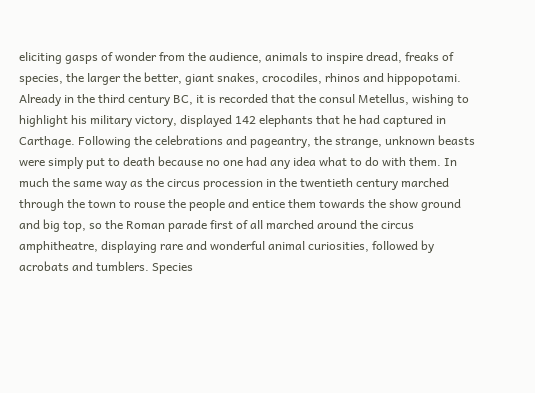eliciting gasps of wonder from the audience, animals to inspire dread, freaks of species, the larger the better, giant snakes, crocodiles, rhinos and hippopotami. Already in the third century BC, it is recorded that the consul Metellus, wishing to highlight his military victory, displayed 142 elephants that he had captured in Carthage. Following the celebrations and pageantry, the strange, unknown beasts were simply put to death because no one had any idea what to do with them. In much the same way as the circus procession in the twentieth century marched through the town to rouse the people and entice them towards the show ground and big top, so the Roman parade first of all marched around the circus amphitheatre, displaying rare and wonderful animal curiosities, followed by acrobats and tumblers. Species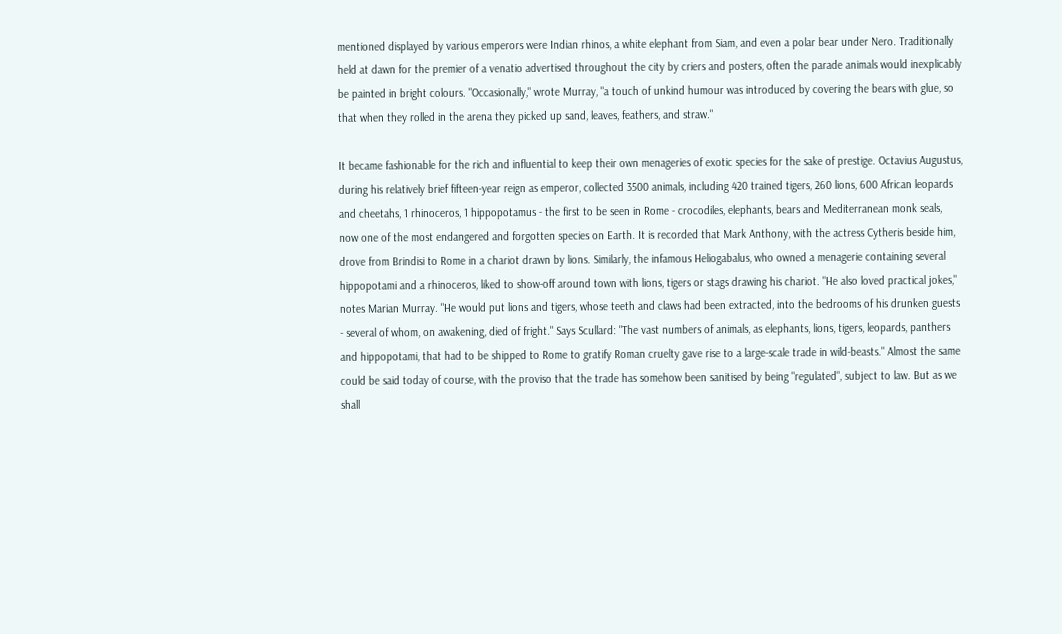mentioned displayed by various emperors were Indian rhinos, a white elephant from Siam, and even a polar bear under Nero. Traditionally held at dawn for the premier of a venatio advertised throughout the city by criers and posters, often the parade animals would inexplicably be painted in bright colours. "Occasionally," wrote Murray, "a touch of unkind humour was introduced by covering the bears with glue, so that when they rolled in the arena they picked up sand, leaves, feathers, and straw."

It became fashionable for the rich and influential to keep their own menageries of exotic species for the sake of prestige. Octavius Augustus, during his relatively brief fifteen-year reign as emperor, collected 3500 animals, including 420 trained tigers, 260 lions, 600 African leopards and cheetahs, 1 rhinoceros, 1 hippopotamus - the first to be seen in Rome - crocodiles, elephants, bears and Mediterranean monk seals, now one of the most endangered and forgotten species on Earth. It is recorded that Mark Anthony, with the actress Cytheris beside him, drove from Brindisi to Rome in a chariot drawn by lions. Similarly, the infamous Heliogabalus, who owned a menagerie containing several hippopotami and a rhinoceros, liked to show-off around town with lions, tigers or stags drawing his chariot. "He also loved practical jokes," notes Marian Murray. "He would put lions and tigers, whose teeth and claws had been extracted, into the bedrooms of his drunken guests - several of whom, on awakening, died of fright." Says Scullard: "The vast numbers of animals, as elephants, lions, tigers, leopards, panthers and hippopotami, that had to be shipped to Rome to gratify Roman cruelty gave rise to a large-scale trade in wild-beasts." Almost the same could be said today of course, with the proviso that the trade has somehow been sanitised by being "regulated", subject to law. But as we shall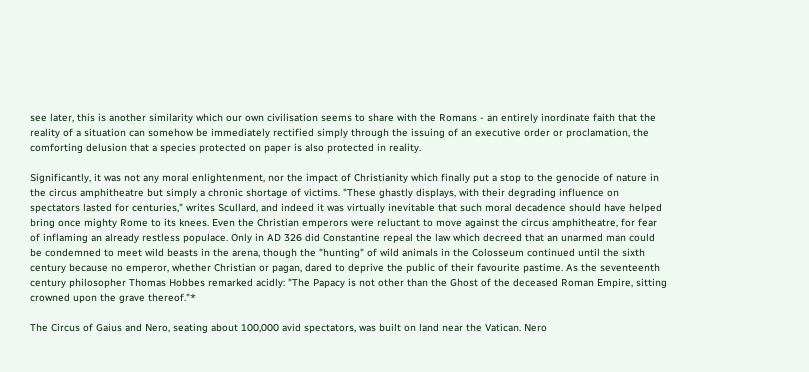see later, this is another similarity which our own civilisation seems to share with the Romans - an entirely inordinate faith that the reality of a situation can somehow be immediately rectified simply through the issuing of an executive order or proclamation, the comforting delusion that a species protected on paper is also protected in reality.

Significantly, it was not any moral enlightenment, nor the impact of Christianity which finally put a stop to the genocide of nature in the circus amphitheatre but simply a chronic shortage of victims. "These ghastly displays, with their degrading influence on spectators lasted for centuries," writes Scullard, and indeed it was virtually inevitable that such moral decadence should have helped bring once mighty Rome to its knees. Even the Christian emperors were reluctant to move against the circus amphitheatre, for fear of inflaming an already restless populace. Only in AD 326 did Constantine repeal the law which decreed that an unarmed man could be condemned to meet wild beasts in the arena, though the "hunting" of wild animals in the Colosseum continued until the sixth century because no emperor, whether Christian or pagan, dared to deprive the public of their favourite pastime. As the seventeenth century philosopher Thomas Hobbes remarked acidly: "The Papacy is not other than the Ghost of the deceased Roman Empire, sitting crowned upon the grave thereof."*

The Circus of Gaius and Nero, seating about 100,000 avid spectators, was built on land near the Vatican. Nero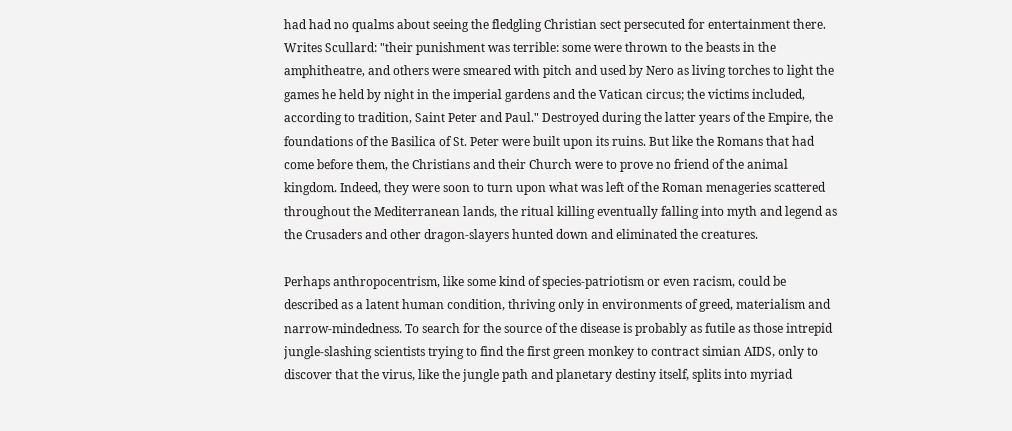had had no qualms about seeing the fledgling Christian sect persecuted for entertainment there. Writes Scullard: "their punishment was terrible: some were thrown to the beasts in the amphitheatre, and others were smeared with pitch and used by Nero as living torches to light the games he held by night in the imperial gardens and the Vatican circus; the victims included, according to tradition, Saint Peter and Paul." Destroyed during the latter years of the Empire, the foundations of the Basilica of St. Peter were built upon its ruins. But like the Romans that had come before them, the Christians and their Church were to prove no friend of the animal kingdom. Indeed, they were soon to turn upon what was left of the Roman menageries scattered throughout the Mediterranean lands, the ritual killing eventually falling into myth and legend as the Crusaders and other dragon-slayers hunted down and eliminated the creatures.

Perhaps anthropocentrism, like some kind of species-patriotism or even racism, could be described as a latent human condition, thriving only in environments of greed, materialism and narrow-mindedness. To search for the source of the disease is probably as futile as those intrepid jungle-slashing scientists trying to find the first green monkey to contract simian AIDS, only to discover that the virus, like the jungle path and planetary destiny itself, splits into myriad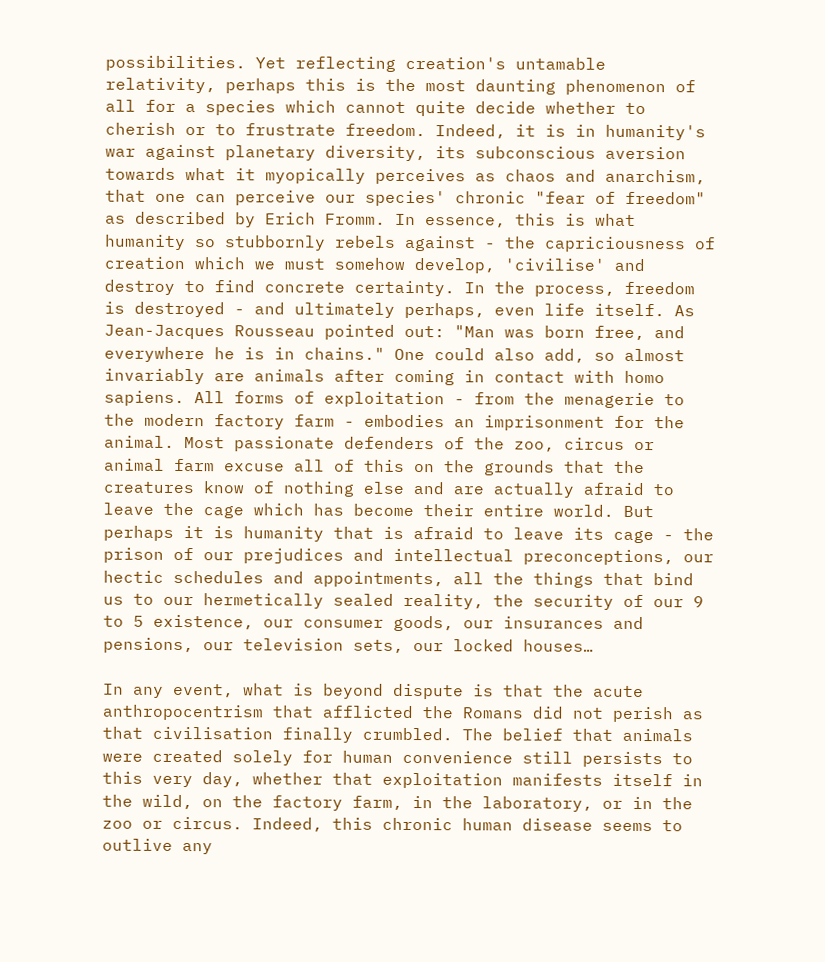possibilities. Yet reflecting creation's untamable relativity, perhaps this is the most daunting phenomenon of all for a species which cannot quite decide whether to cherish or to frustrate freedom. Indeed, it is in humanity's war against planetary diversity, its subconscious aversion towards what it myopically perceives as chaos and anarchism, that one can perceive our species' chronic "fear of freedom" as described by Erich Fromm. In essence, this is what humanity so stubbornly rebels against - the capriciousness of creation which we must somehow develop, 'civilise' and destroy to find concrete certainty. In the process, freedom is destroyed - and ultimately perhaps, even life itself. As Jean-Jacques Rousseau pointed out: "Man was born free, and everywhere he is in chains." One could also add, so almost invariably are animals after coming in contact with homo sapiens. All forms of exploitation - from the menagerie to the modern factory farm - embodies an imprisonment for the animal. Most passionate defenders of the zoo, circus or animal farm excuse all of this on the grounds that the creatures know of nothing else and are actually afraid to leave the cage which has become their entire world. But perhaps it is humanity that is afraid to leave its cage - the prison of our prejudices and intellectual preconceptions, our hectic schedules and appointments, all the things that bind us to our hermetically sealed reality, the security of our 9 to 5 existence, our consumer goods, our insurances and pensions, our television sets, our locked houses…

In any event, what is beyond dispute is that the acute anthropocentrism that afflicted the Romans did not perish as that civilisation finally crumbled. The belief that animals were created solely for human convenience still persists to this very day, whether that exploitation manifests itself in the wild, on the factory farm, in the laboratory, or in the zoo or circus. Indeed, this chronic human disease seems to outlive any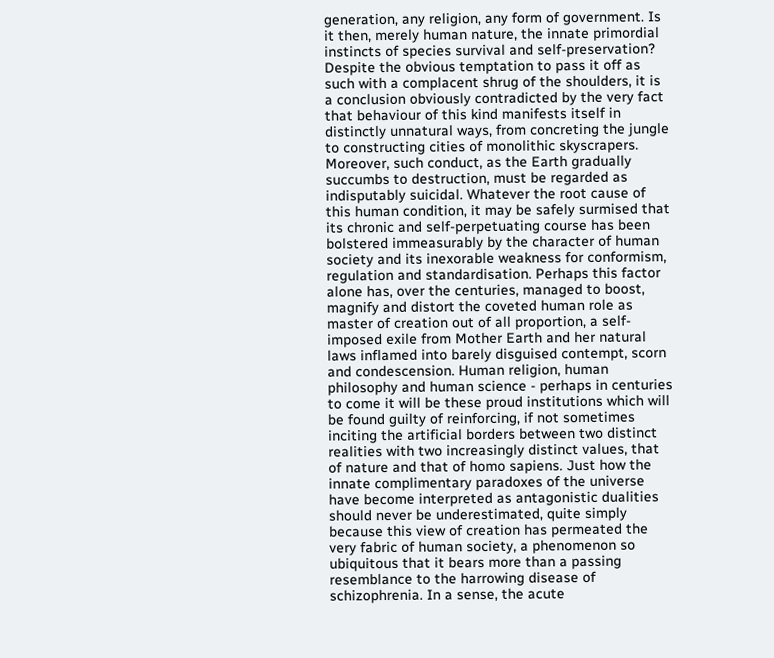generation, any religion, any form of government. Is it then, merely human nature, the innate primordial instincts of species survival and self-preservation? Despite the obvious temptation to pass it off as such with a complacent shrug of the shoulders, it is a conclusion obviously contradicted by the very fact that behaviour of this kind manifests itself in distinctly unnatural ways, from concreting the jungle to constructing cities of monolithic skyscrapers. Moreover, such conduct, as the Earth gradually succumbs to destruction, must be regarded as indisputably suicidal. Whatever the root cause of this human condition, it may be safely surmised that its chronic and self-perpetuating course has been bolstered immeasurably by the character of human society and its inexorable weakness for conformism, regulation and standardisation. Perhaps this factor alone has, over the centuries, managed to boost, magnify and distort the coveted human role as master of creation out of all proportion, a self-imposed exile from Mother Earth and her natural laws inflamed into barely disguised contempt, scorn and condescension. Human religion, human philosophy and human science - perhaps in centuries to come it will be these proud institutions which will be found guilty of reinforcing, if not sometimes inciting the artificial borders between two distinct realities with two increasingly distinct values, that of nature and that of homo sapiens. Just how the innate complimentary paradoxes of the universe have become interpreted as antagonistic dualities should never be underestimated, quite simply because this view of creation has permeated the very fabric of human society, a phenomenon so ubiquitous that it bears more than a passing resemblance to the harrowing disease of schizophrenia. In a sense, the acute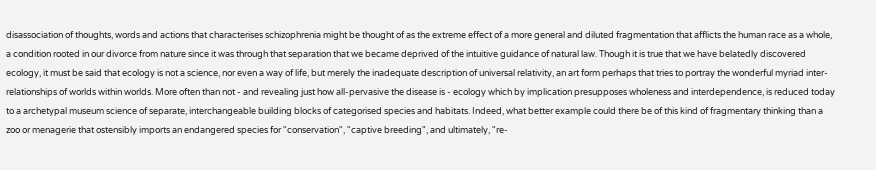disassociation of thoughts, words and actions that characterises schizophrenia might be thought of as the extreme effect of a more general and diluted fragmentation that afflicts the human race as a whole, a condition rooted in our divorce from nature since it was through that separation that we became deprived of the intuitive guidance of natural law. Though it is true that we have belatedly discovered ecology, it must be said that ecology is not a science, nor even a way of life, but merely the inadequate description of universal relativity, an art form perhaps that tries to portray the wonderful myriad inter-relationships of worlds within worlds. More often than not - and revealing just how all-pervasive the disease is - ecology which by implication presupposes wholeness and interdependence, is reduced today to a archetypal museum science of separate, interchangeable building blocks of categorised species and habitats. Indeed, what better example could there be of this kind of fragmentary thinking than a zoo or menagerie that ostensibly imports an endangered species for "conservation", "captive breeding", and ultimately, "re-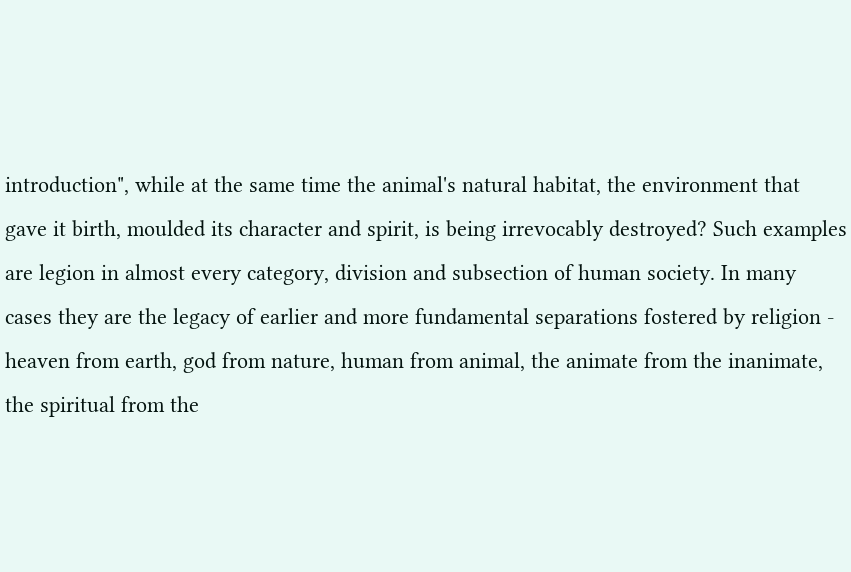introduction", while at the same time the animal's natural habitat, the environment that gave it birth, moulded its character and spirit, is being irrevocably destroyed? Such examples are legion in almost every category, division and subsection of human society. In many cases they are the legacy of earlier and more fundamental separations fostered by religion - heaven from earth, god from nature, human from animal, the animate from the inanimate, the spiritual from the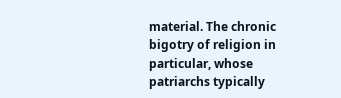material. The chronic bigotry of religion in particular, whose patriarchs typically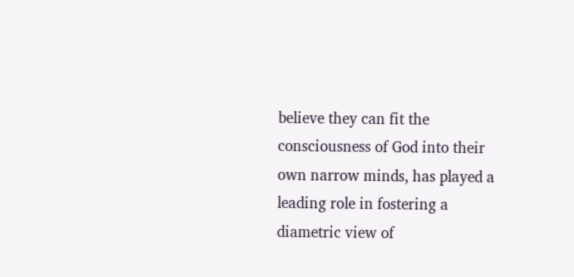believe they can fit the consciousness of God into their own narrow minds, has played a leading role in fostering a diametric view of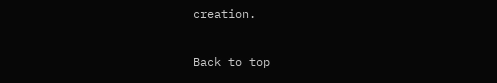creation.

Back to top